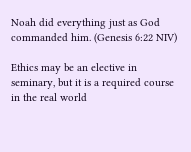Noah did everything just as God commanded him. (Genesis 6:22 NIV)

Ethics may be an elective in seminary, but it is a required course in the real world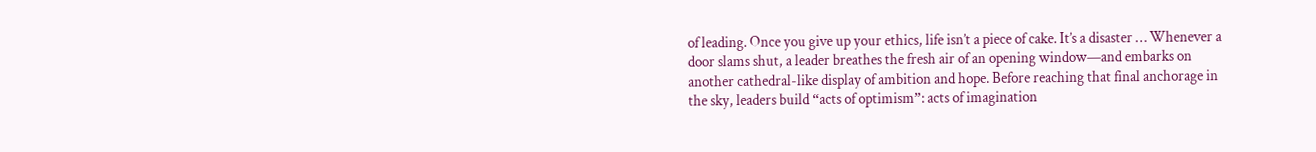of leading. Once you give up your ethics, life isn’t a piece of cake. It’s a disaster … Whenever a door slams shut, a leader breathes the fresh air of an opening window—and embarks on another cathedral-like display of ambition and hope. Before reaching that final anchorage in the sky, leaders build “acts of optimism”: acts of imagination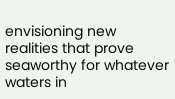envisioning new realities that prove seaworthy for whatever waters in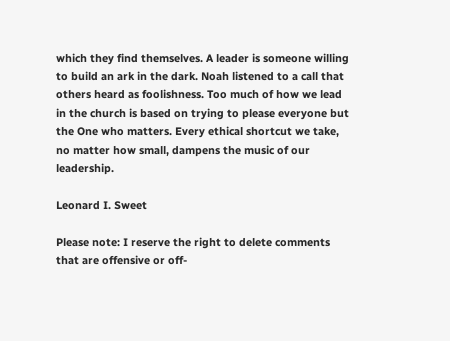which they find themselves. A leader is someone willing to build an ark in the dark. Noah listened to a call that others heard as foolishness. Too much of how we lead in the church is based on trying to please everyone but the One who matters. Every ethical shortcut we take, no matter how small, dampens the music of our leadership.

Leonard I. Sweet

Please note: I reserve the right to delete comments that are offensive or off-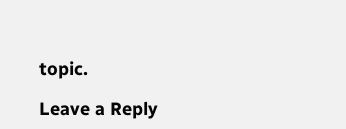topic.

Leave a Reply